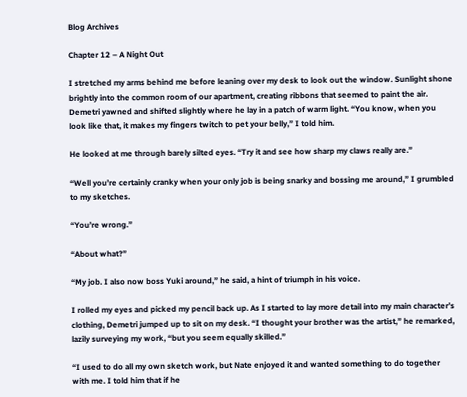Blog Archives

Chapter 12 – A Night Out

I stretched my arms behind me before leaning over my desk to look out the window. Sunlight shone brightly into the common room of our apartment, creating ribbons that seemed to paint the air. Demetri yawned and shifted slightly where he lay in a patch of warm light. “You know, when you look like that, it makes my fingers twitch to pet your belly,” I told him.

He looked at me through barely silted eyes. “Try it and see how sharp my claws really are.”

“Well you’re certainly cranky when your only job is being snarky and bossing me around,” I grumbled to my sketches.

“You’re wrong.”

“About what?”

“My job. I also now boss Yuki around,” he said, a hint of triumph in his voice.

I rolled my eyes and picked my pencil back up. As I started to lay more detail into my main character’s clothing, Demetri jumped up to sit on my desk. “I thought your brother was the artist,” he remarked, lazily surveying my work, “but you seem equally skilled.”

“I used to do all my own sketch work, but Nate enjoyed it and wanted something to do together with me. I told him that if he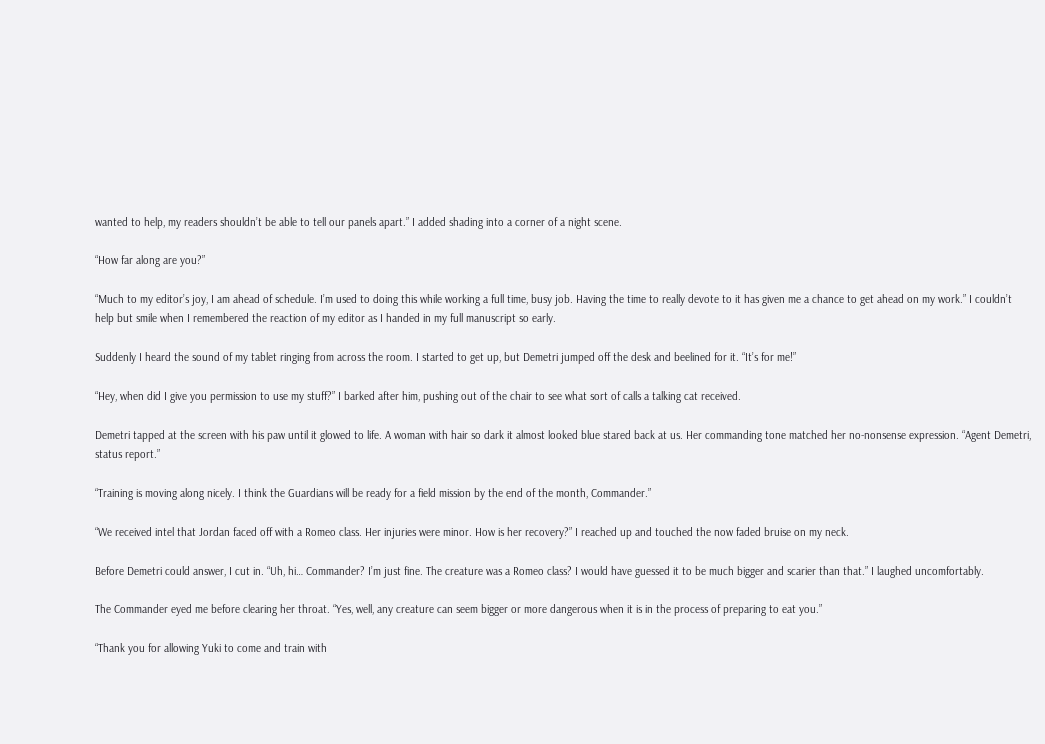wanted to help, my readers shouldn’t be able to tell our panels apart.” I added shading into a corner of a night scene.

“How far along are you?”

“Much to my editor’s joy, I am ahead of schedule. I’m used to doing this while working a full time, busy job. Having the time to really devote to it has given me a chance to get ahead on my work.” I couldn’t help but smile when I remembered the reaction of my editor as I handed in my full manuscript so early.

Suddenly I heard the sound of my tablet ringing from across the room. I started to get up, but Demetri jumped off the desk and beelined for it. “It’s for me!”

“Hey, when did I give you permission to use my stuff?” I barked after him, pushing out of the chair to see what sort of calls a talking cat received.

Demetri tapped at the screen with his paw until it glowed to life. A woman with hair so dark it almost looked blue stared back at us. Her commanding tone matched her no-nonsense expression. “Agent Demetri, status report.”

“Training is moving along nicely. I think the Guardians will be ready for a field mission by the end of the month, Commander.”

“We received intel that Jordan faced off with a Romeo class. Her injuries were minor. How is her recovery?” I reached up and touched the now faded bruise on my neck.

Before Demetri could answer, I cut in. “Uh, hi… Commander? I’m just fine. The creature was a Romeo class? I would have guessed it to be much bigger and scarier than that.” I laughed uncomfortably.

The Commander eyed me before clearing her throat. “Yes, well, any creature can seem bigger or more dangerous when it is in the process of preparing to eat you.”

“Thank you for allowing Yuki to come and train with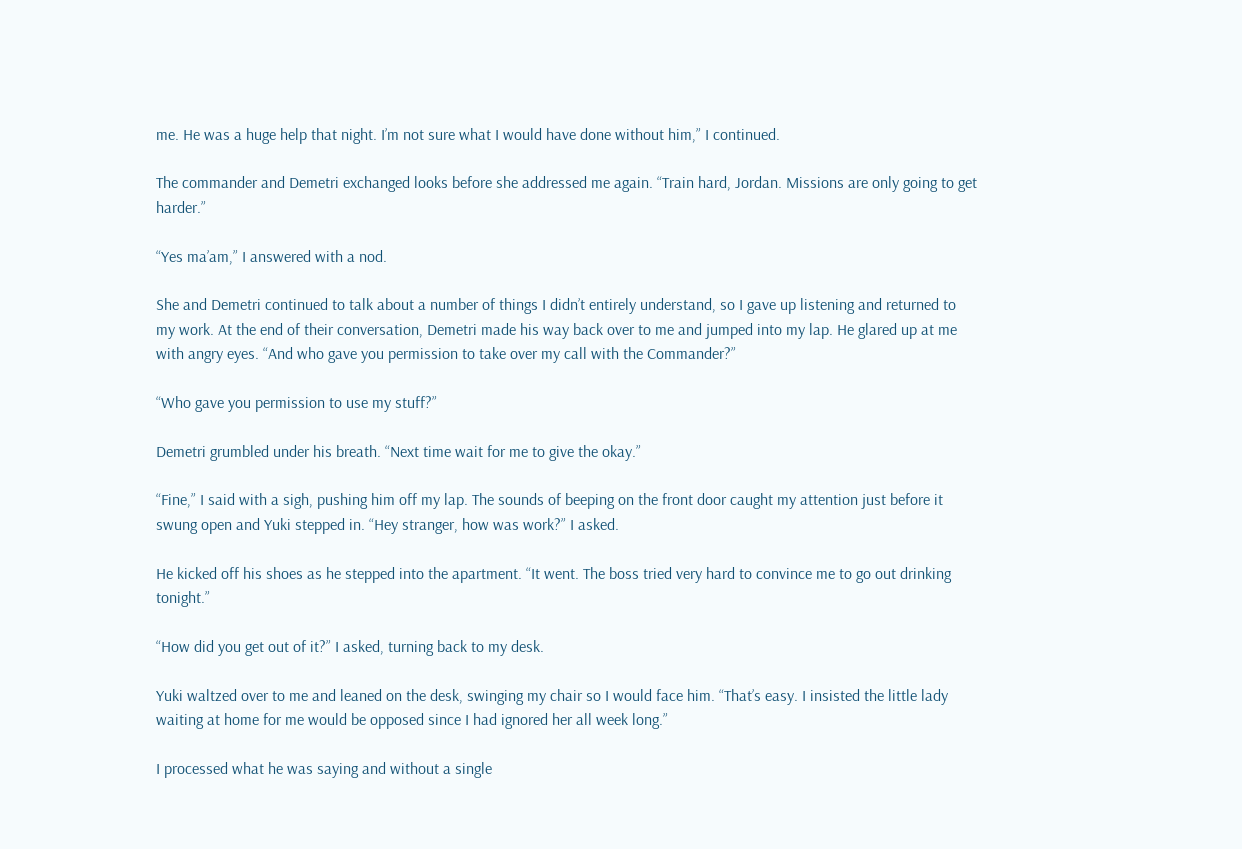me. He was a huge help that night. I’m not sure what I would have done without him,” I continued.

The commander and Demetri exchanged looks before she addressed me again. “Train hard, Jordan. Missions are only going to get harder.”

“Yes ma’am,” I answered with a nod.

She and Demetri continued to talk about a number of things I didn’t entirely understand, so I gave up listening and returned to my work. At the end of their conversation, Demetri made his way back over to me and jumped into my lap. He glared up at me with angry eyes. “And who gave you permission to take over my call with the Commander?”

“Who gave you permission to use my stuff?”

Demetri grumbled under his breath. “Next time wait for me to give the okay.”

“Fine,” I said with a sigh, pushing him off my lap. The sounds of beeping on the front door caught my attention just before it swung open and Yuki stepped in. “Hey stranger, how was work?” I asked.

He kicked off his shoes as he stepped into the apartment. “It went. The boss tried very hard to convince me to go out drinking tonight.”

“How did you get out of it?” I asked, turning back to my desk.

Yuki waltzed over to me and leaned on the desk, swinging my chair so I would face him. “That’s easy. I insisted the little lady waiting at home for me would be opposed since I had ignored her all week long.”

I processed what he was saying and without a single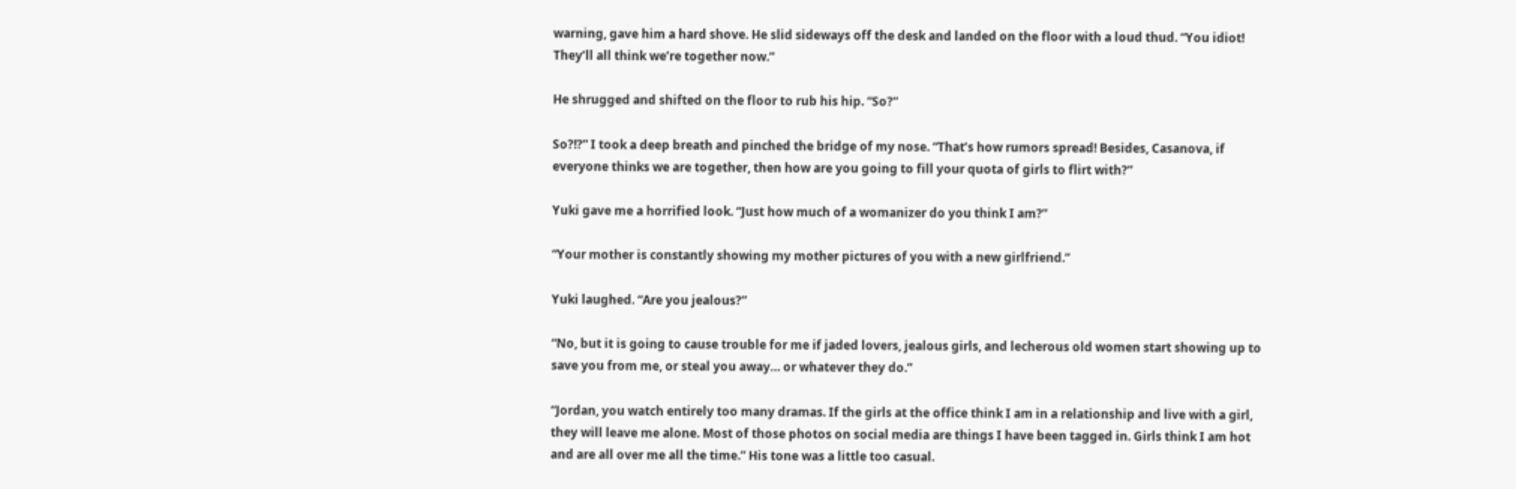warning, gave him a hard shove. He slid sideways off the desk and landed on the floor with a loud thud. “You idiot! They’ll all think we’re together now.”

He shrugged and shifted on the floor to rub his hip. “So?”

So?!?” I took a deep breath and pinched the bridge of my nose. “That’s how rumors spread! Besides, Casanova, if everyone thinks we are together, then how are you going to fill your quota of girls to flirt with?”

Yuki gave me a horrified look. “Just how much of a womanizer do you think I am?”

“Your mother is constantly showing my mother pictures of you with a new girlfriend.”

Yuki laughed. “Are you jealous?”

“No, but it is going to cause trouble for me if jaded lovers, jealous girls, and lecherous old women start showing up to save you from me, or steal you away… or whatever they do.”

“Jordan, you watch entirely too many dramas. If the girls at the office think I am in a relationship and live with a girl, they will leave me alone. Most of those photos on social media are things I have been tagged in. Girls think I am hot and are all over me all the time.” His tone was a little too casual.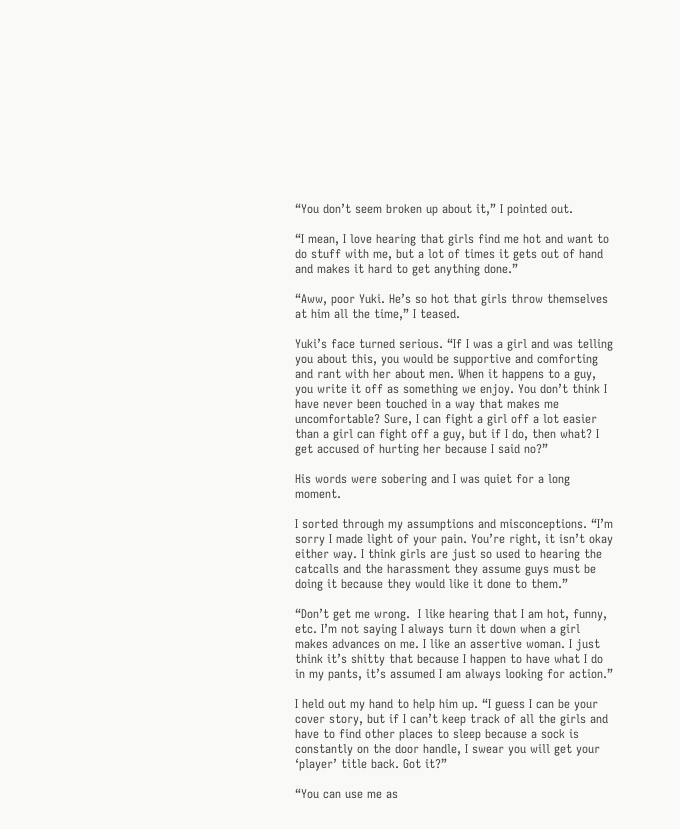“You don’t seem broken up about it,” I pointed out.

“I mean, I love hearing that girls find me hot and want to do stuff with me, but a lot of times it gets out of hand and makes it hard to get anything done.”

“Aww, poor Yuki. He’s so hot that girls throw themselves at him all the time,” I teased.

Yuki’s face turned serious. “If I was a girl and was telling you about this, you would be supportive and comforting and rant with her about men. When it happens to a guy, you write it off as something we enjoy. You don’t think I have never been touched in a way that makes me uncomfortable? Sure, I can fight a girl off a lot easier than a girl can fight off a guy, but if I do, then what? I get accused of hurting her because I said no?”

His words were sobering and I was quiet for a long moment.

I sorted through my assumptions and misconceptions. “I’m sorry I made light of your pain. You’re right, it isn’t okay either way. I think girls are just so used to hearing the catcalls and the harassment they assume guys must be doing it because they would like it done to them.”

“Don’t get me wrong.  I like hearing that I am hot, funny, etc. I’m not saying I always turn it down when a girl makes advances on me. I like an assertive woman. I just think it’s shitty that because I happen to have what I do in my pants, it’s assumed I am always looking for action.”

I held out my hand to help him up. “I guess I can be your cover story, but if I can’t keep track of all the girls and have to find other places to sleep because a sock is constantly on the door handle, I swear you will get your ‘player’ title back. Got it?”

“You can use me as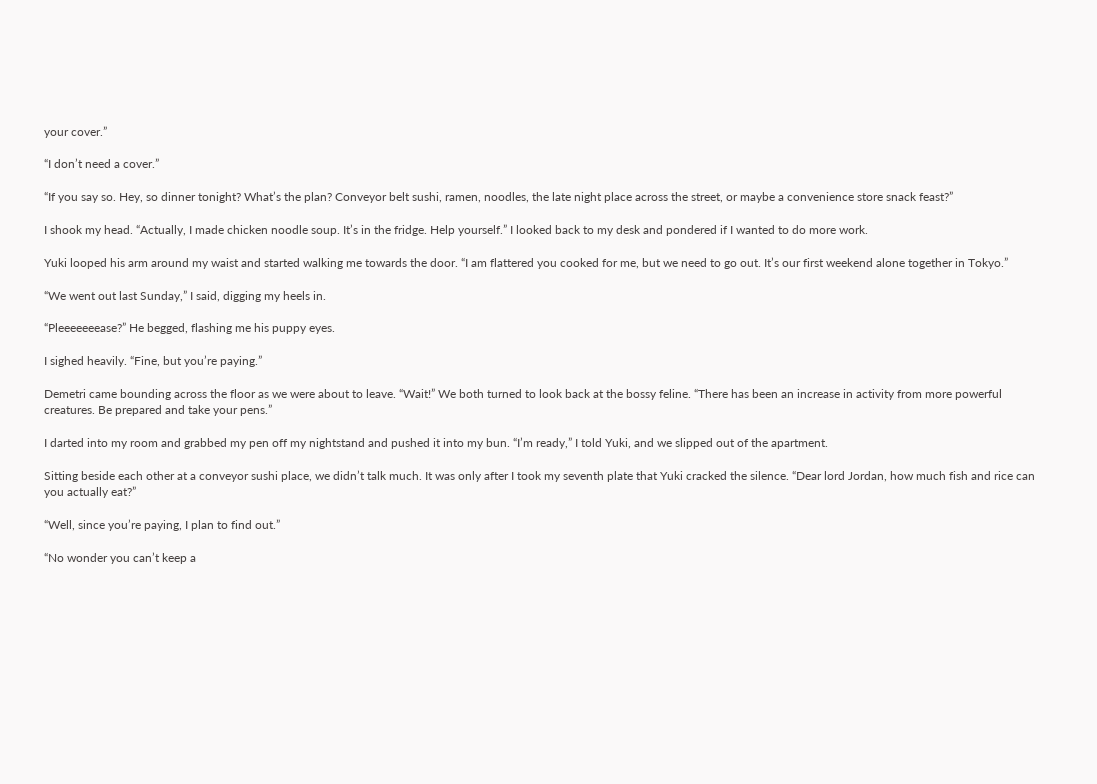your cover.”

“I don’t need a cover.”

“If you say so. Hey, so dinner tonight? What’s the plan? Conveyor belt sushi, ramen, noodles, the late night place across the street, or maybe a convenience store snack feast?”

I shook my head. “Actually, I made chicken noodle soup. It’s in the fridge. Help yourself.” I looked back to my desk and pondered if I wanted to do more work.

Yuki looped his arm around my waist and started walking me towards the door. “I am flattered you cooked for me, but we need to go out. It’s our first weekend alone together in Tokyo.”

“We went out last Sunday,” I said, digging my heels in.

“Pleeeeeeease?” He begged, flashing me his puppy eyes.

I sighed heavily. “Fine, but you’re paying.”

Demetri came bounding across the floor as we were about to leave. “Wait!” We both turned to look back at the bossy feline. “There has been an increase in activity from more powerful creatures. Be prepared and take your pens.”

I darted into my room and grabbed my pen off my nightstand and pushed it into my bun. “I’m ready,” I told Yuki, and we slipped out of the apartment.

Sitting beside each other at a conveyor sushi place, we didn’t talk much. It was only after I took my seventh plate that Yuki cracked the silence. “Dear lord Jordan, how much fish and rice can you actually eat?”

“Well, since you’re paying, I plan to find out.”

“No wonder you can’t keep a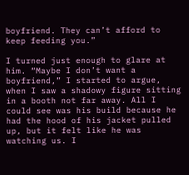boyfriend. They can’t afford to keep feeding you.”

I turned just enough to glare at him. “Maybe I don’t want a boyfriend,” I started to argue, when I saw a shadowy figure sitting in a booth not far away. All I could see was his build because he had the hood of his jacket pulled up, but it felt like he was watching us. I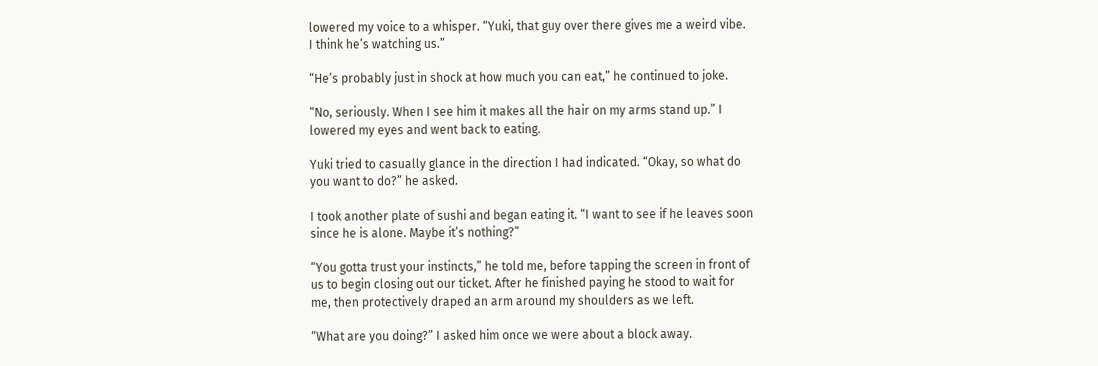lowered my voice to a whisper. “Yuki, that guy over there gives me a weird vibe. I think he’s watching us.”

“He’s probably just in shock at how much you can eat,” he continued to joke.

“No, seriously. When I see him it makes all the hair on my arms stand up.” I lowered my eyes and went back to eating.

Yuki tried to casually glance in the direction I had indicated. “Okay, so what do you want to do?” he asked.

I took another plate of sushi and began eating it. “I want to see if he leaves soon since he is alone. Maybe it’s nothing?”

“You gotta trust your instincts,” he told me, before tapping the screen in front of us to begin closing out our ticket. After he finished paying he stood to wait for me, then protectively draped an arm around my shoulders as we left.

“What are you doing?” I asked him once we were about a block away.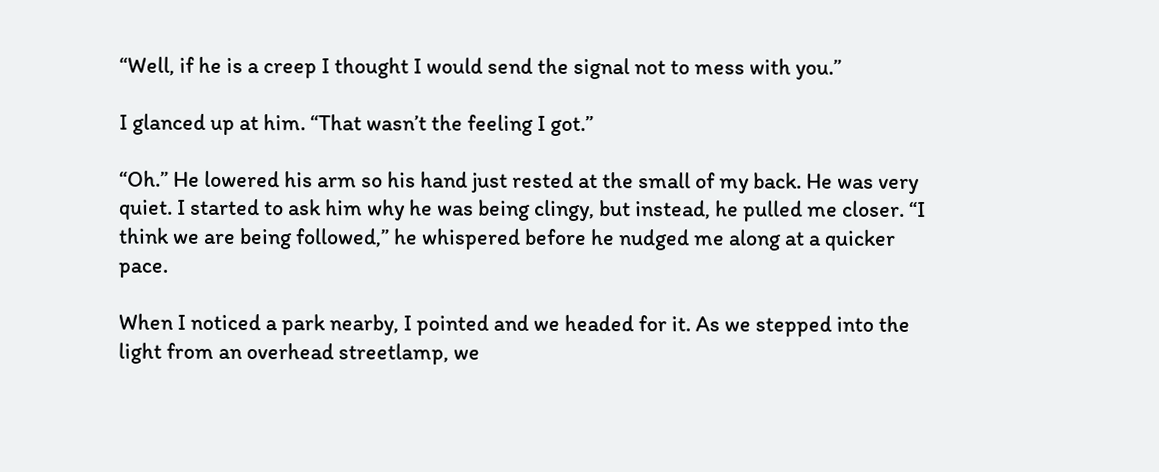“Well, if he is a creep I thought I would send the signal not to mess with you.”

I glanced up at him. “That wasn’t the feeling I got.”

“Oh.” He lowered his arm so his hand just rested at the small of my back. He was very quiet. I started to ask him why he was being clingy, but instead, he pulled me closer. “I think we are being followed,” he whispered before he nudged me along at a quicker pace.

When I noticed a park nearby, I pointed and we headed for it. As we stepped into the light from an overhead streetlamp, we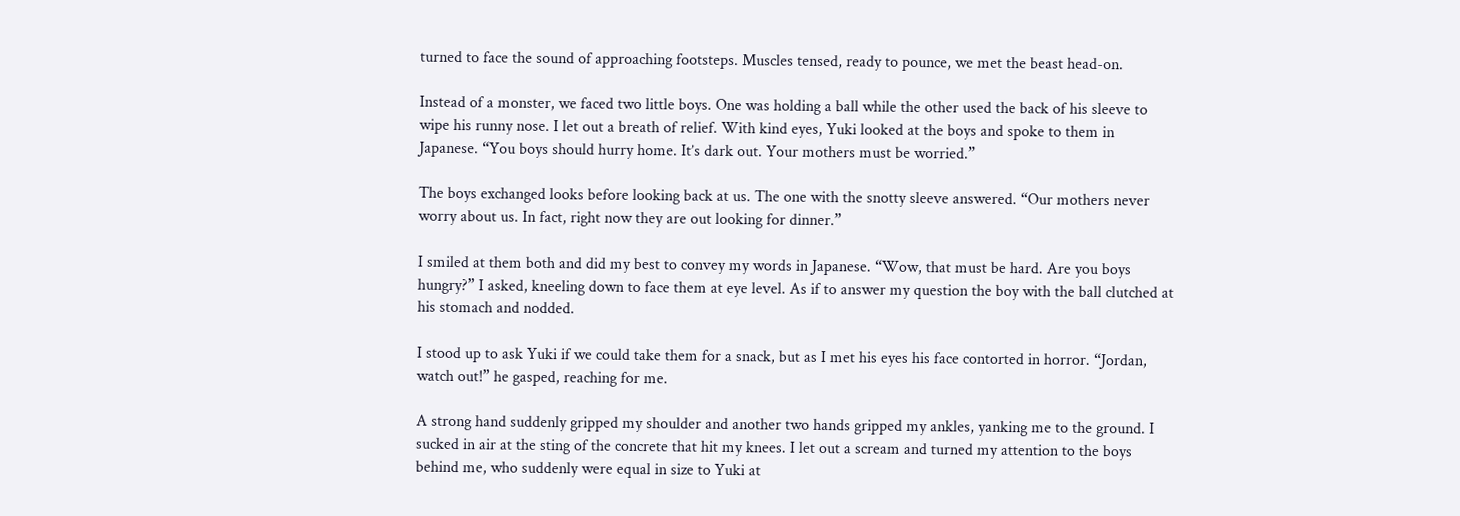turned to face the sound of approaching footsteps. Muscles tensed, ready to pounce, we met the beast head-on.

Instead of a monster, we faced two little boys. One was holding a ball while the other used the back of his sleeve to wipe his runny nose. I let out a breath of relief. With kind eyes, Yuki looked at the boys and spoke to them in Japanese. “You boys should hurry home. It’s dark out. Your mothers must be worried.”

The boys exchanged looks before looking back at us. The one with the snotty sleeve answered. “Our mothers never worry about us. In fact, right now they are out looking for dinner.”

I smiled at them both and did my best to convey my words in Japanese. “Wow, that must be hard. Are you boys hungry?” I asked, kneeling down to face them at eye level. As if to answer my question the boy with the ball clutched at his stomach and nodded.

I stood up to ask Yuki if we could take them for a snack, but as I met his eyes his face contorted in horror. “Jordan, watch out!” he gasped, reaching for me.

A strong hand suddenly gripped my shoulder and another two hands gripped my ankles, yanking me to the ground. I sucked in air at the sting of the concrete that hit my knees. I let out a scream and turned my attention to the boys behind me, who suddenly were equal in size to Yuki at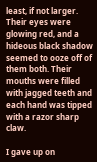least, if not larger. Their eyes were glowing red, and a hideous black shadow seemed to ooze off of them both. Their mouths were filled with jagged teeth and each hand was tipped with a razor sharp claw.

I gave up on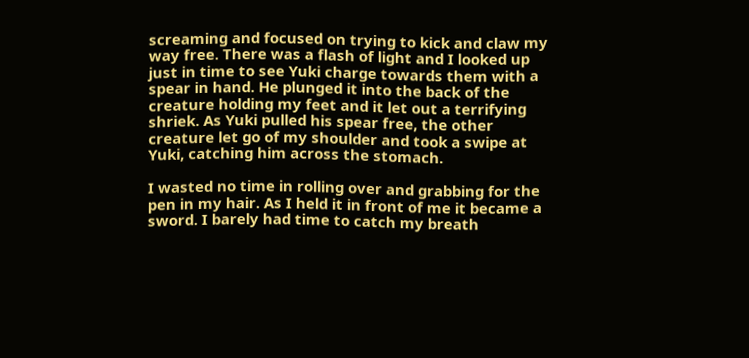screaming and focused on trying to kick and claw my way free. There was a flash of light and I looked up just in time to see Yuki charge towards them with a spear in hand. He plunged it into the back of the creature holding my feet and it let out a terrifying shriek. As Yuki pulled his spear free, the other creature let go of my shoulder and took a swipe at Yuki, catching him across the stomach.

I wasted no time in rolling over and grabbing for the pen in my hair. As I held it in front of me it became a sword. I barely had time to catch my breath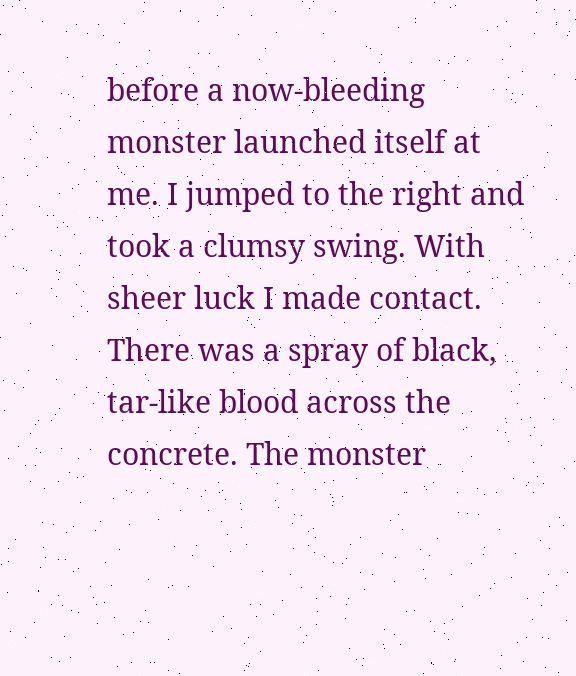before a now-bleeding monster launched itself at me. I jumped to the right and took a clumsy swing. With sheer luck I made contact. There was a spray of black, tar-like blood across the concrete. The monster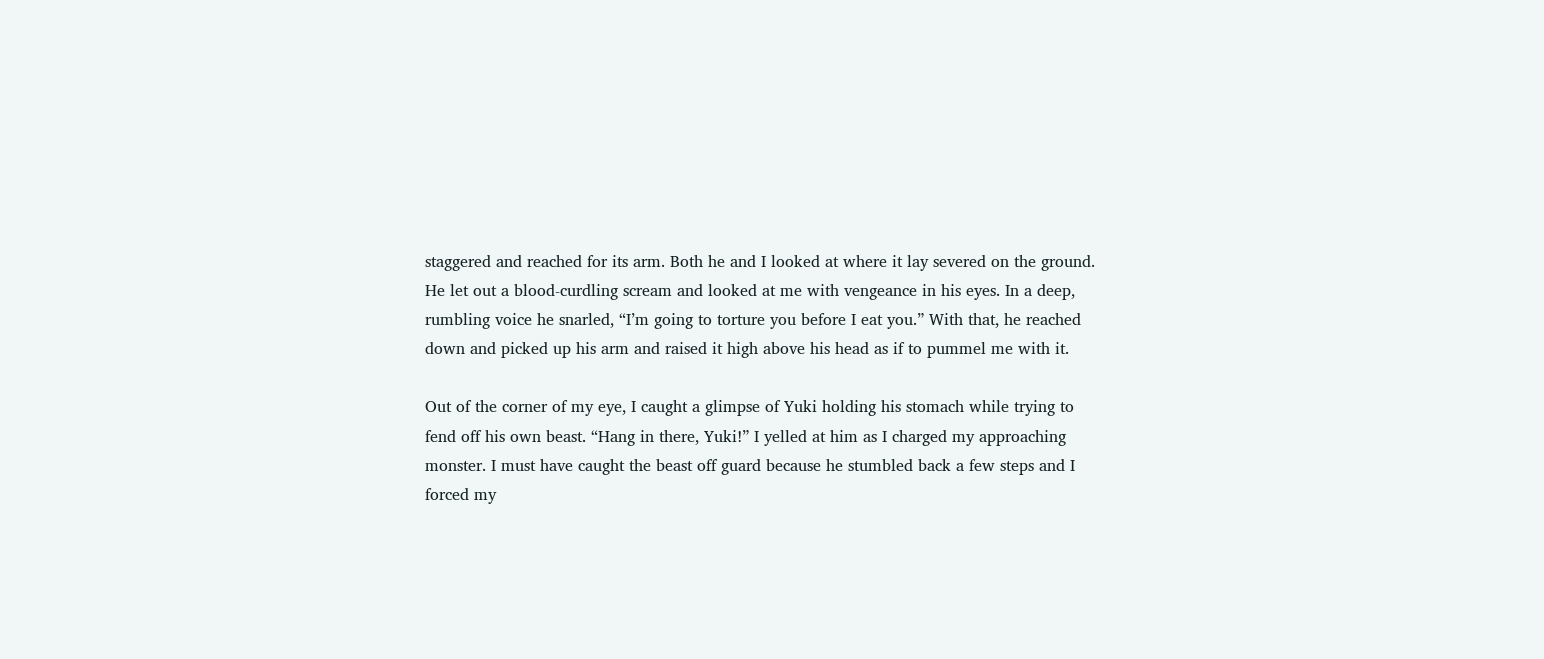staggered and reached for its arm. Both he and I looked at where it lay severed on the ground. He let out a blood-curdling scream and looked at me with vengeance in his eyes. In a deep, rumbling voice he snarled, “I’m going to torture you before I eat you.” With that, he reached down and picked up his arm and raised it high above his head as if to pummel me with it.

Out of the corner of my eye, I caught a glimpse of Yuki holding his stomach while trying to fend off his own beast. “Hang in there, Yuki!” I yelled at him as I charged my approaching monster. I must have caught the beast off guard because he stumbled back a few steps and I forced my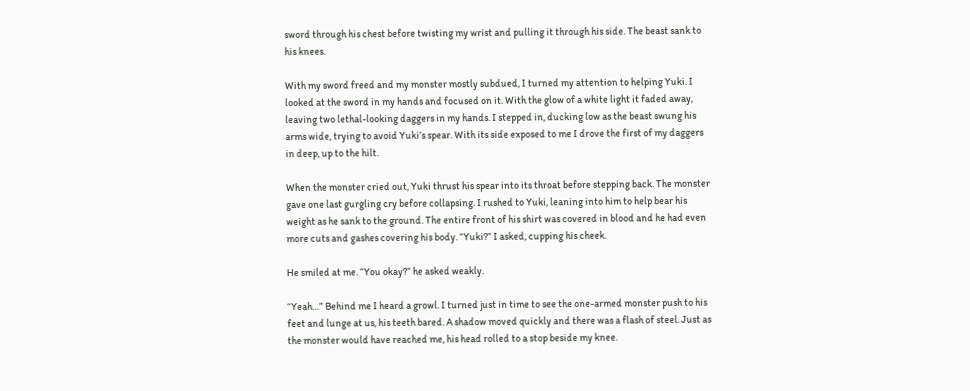sword through his chest before twisting my wrist and pulling it through his side. The beast sank to his knees.

With my sword freed and my monster mostly subdued, I turned my attention to helping Yuki. I looked at the sword in my hands and focused on it. With the glow of a white light it faded away, leaving two lethal-looking daggers in my hands. I stepped in, ducking low as the beast swung his arms wide, trying to avoid Yuki’s spear. With its side exposed to me I drove the first of my daggers in deep, up to the hilt.

When the monster cried out, Yuki thrust his spear into its throat before stepping back. The monster gave one last gurgling cry before collapsing. I rushed to Yuki, leaning into him to help bear his weight as he sank to the ground. The entire front of his shirt was covered in blood and he had even more cuts and gashes covering his body. “Yuki?” I asked, cupping his cheek.

He smiled at me. “You okay?” he asked weakly.

“Yeah…” Behind me I heard a growl. I turned just in time to see the one-armed monster push to his feet and lunge at us, his teeth bared. A shadow moved quickly and there was a flash of steel. Just as the monster would have reached me, his head rolled to a stop beside my knee.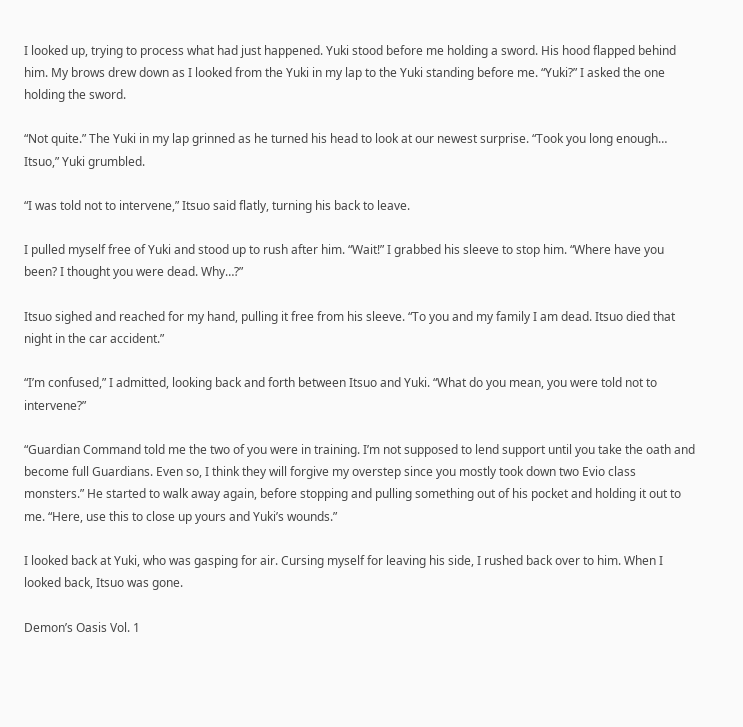I looked up, trying to process what had just happened. Yuki stood before me holding a sword. His hood flapped behind him. My brows drew down as I looked from the Yuki in my lap to the Yuki standing before me. “Yuki?” I asked the one holding the sword.

“Not quite.” The Yuki in my lap grinned as he turned his head to look at our newest surprise. “Took you long enough… Itsuo,” Yuki grumbled.

“I was told not to intervene,” Itsuo said flatly, turning his back to leave.

I pulled myself free of Yuki and stood up to rush after him. “Wait!” I grabbed his sleeve to stop him. “Where have you been? I thought you were dead. Why…?”

Itsuo sighed and reached for my hand, pulling it free from his sleeve. “To you and my family I am dead. Itsuo died that night in the car accident.”

“I’m confused,” I admitted, looking back and forth between Itsuo and Yuki. “What do you mean, you were told not to intervene?”

“Guardian Command told me the two of you were in training. I’m not supposed to lend support until you take the oath and become full Guardians. Even so, I think they will forgive my overstep since you mostly took down two Evio class monsters.” He started to walk away again, before stopping and pulling something out of his pocket and holding it out to me. “Here, use this to close up yours and Yuki’s wounds.”

I looked back at Yuki, who was gasping for air. Cursing myself for leaving his side, I rushed back over to him. When I looked back, Itsuo was gone.

Demon’s Oasis Vol. 1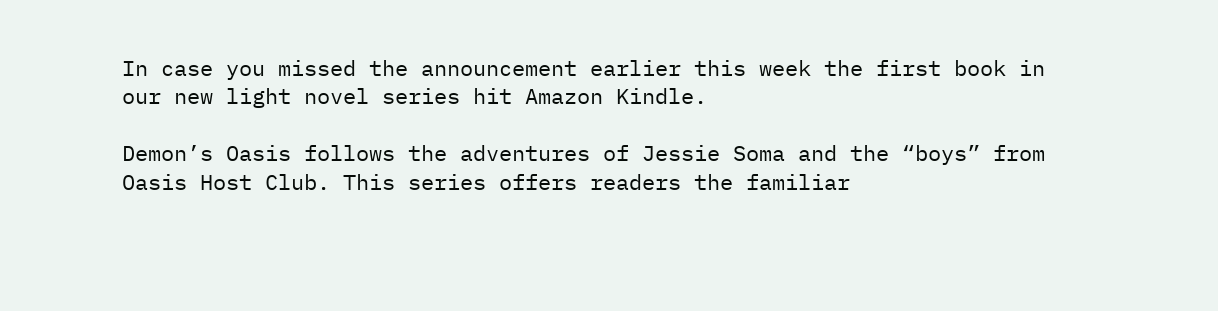In case you missed the announcement earlier this week the first book in our new light novel series hit Amazon Kindle.

Demon’s Oasis follows the adventures of Jessie Soma and the “boys” from Oasis Host Club. This series offers readers the familiar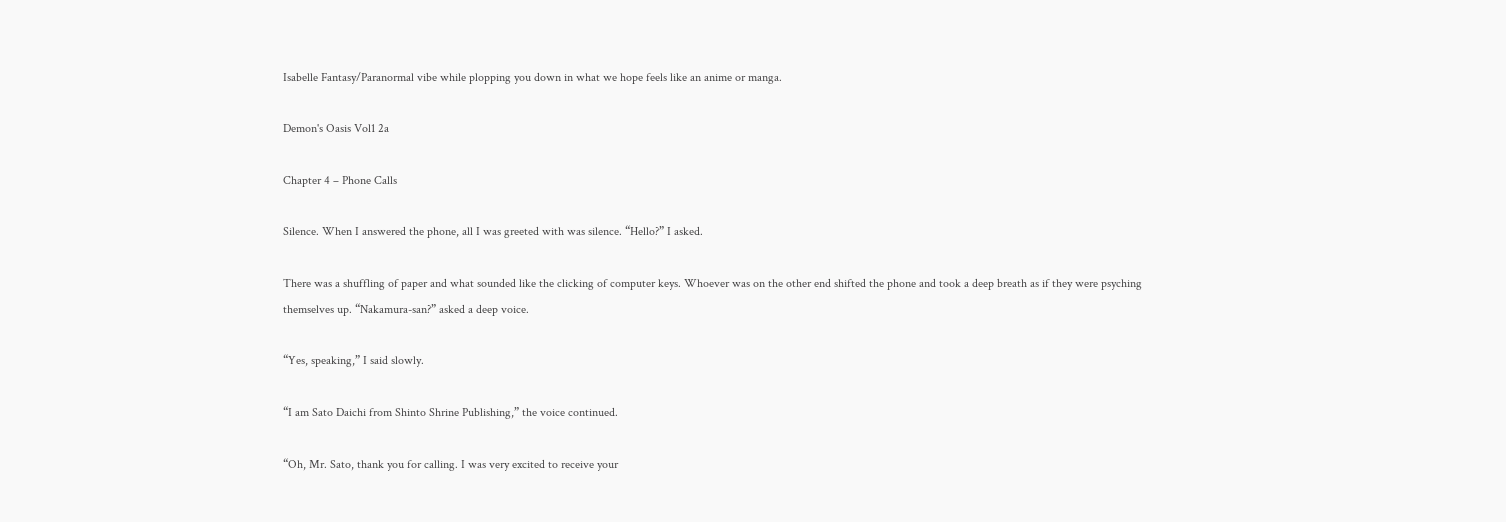Isabelle Fantasy/Paranormal vibe while plopping you down in what we hope feels like an anime or manga.

Demon's Oasis Vol1 2a

Chapter 4 – Phone Calls

Silence. When I answered the phone, all I was greeted with was silence. “Hello?” I asked.

There was a shuffling of paper and what sounded like the clicking of computer keys. Whoever was on the other end shifted the phone and took a deep breath as if they were psyching themselves up. “Nakamura-san?” asked a deep voice.

“Yes, speaking,” I said slowly.

“I am Sato Daichi from Shinto Shrine Publishing,” the voice continued.

“Oh, Mr. Sato, thank you for calling. I was very excited to receive your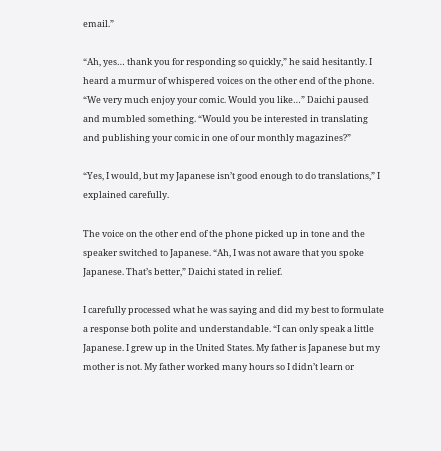email.”

“Ah, yes… thank you for responding so quickly,” he said hesitantly. I heard a murmur of whispered voices on the other end of the phone. “We very much enjoy your comic. Would you like…” Daichi paused and mumbled something. “Would you be interested in translating and publishing your comic in one of our monthly magazines?”

“Yes, I would, but my Japanese isn’t good enough to do translations,” I explained carefully.

The voice on the other end of the phone picked up in tone and the speaker switched to Japanese. “Ah, I was not aware that you spoke Japanese. That’s better,” Daichi stated in relief.

I carefully processed what he was saying and did my best to formulate a response both polite and understandable. “I can only speak a little Japanese. I grew up in the United States. My father is Japanese but my mother is not. My father worked many hours so I didn’t learn or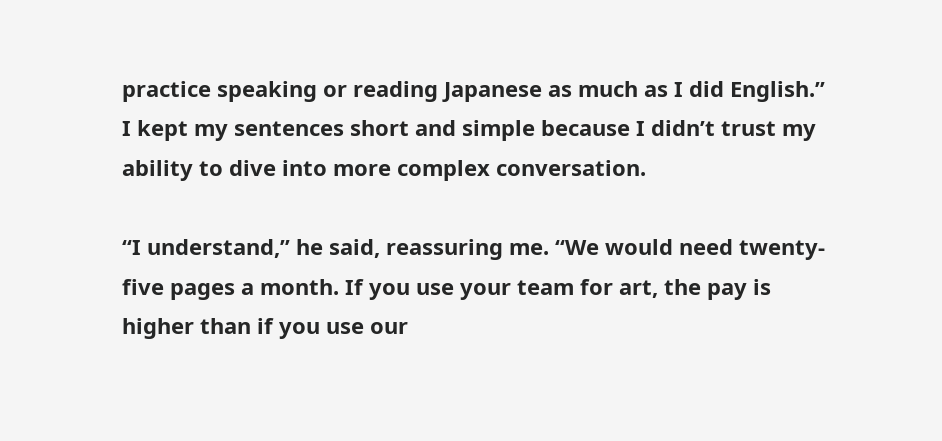practice speaking or reading Japanese as much as I did English.” I kept my sentences short and simple because I didn’t trust my ability to dive into more complex conversation.

“I understand,” he said, reassuring me. “We would need twenty-five pages a month. If you use your team for art, the pay is higher than if you use our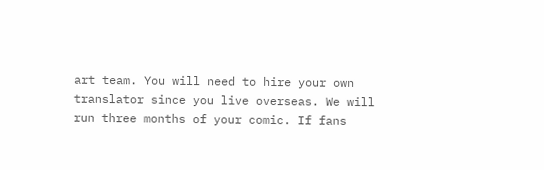art team. You will need to hire your own translator since you live overseas. We will run three months of your comic. If fans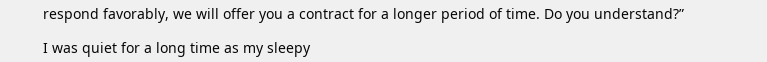respond favorably, we will offer you a contract for a longer period of time. Do you understand?”

I was quiet for a long time as my sleepy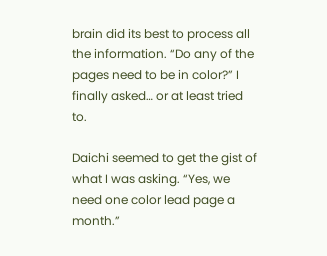brain did its best to process all the information. “Do any of the pages need to be in color?” I finally asked… or at least tried to.

Daichi seemed to get the gist of what I was asking. “Yes, we need one color lead page a month.”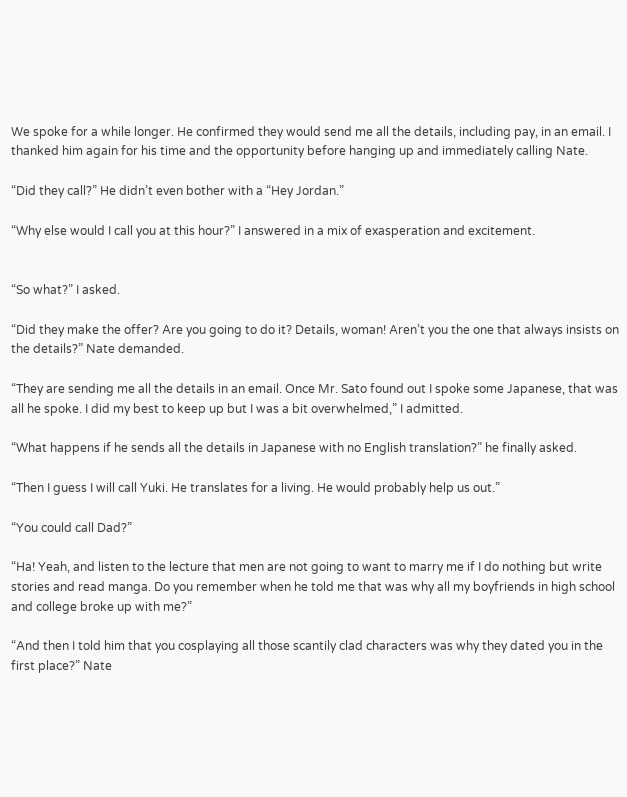We spoke for a while longer. He confirmed they would send me all the details, including pay, in an email. I thanked him again for his time and the opportunity before hanging up and immediately calling Nate.

“Did they call?” He didn’t even bother with a “Hey Jordan.”

“Why else would I call you at this hour?” I answered in a mix of exasperation and excitement.


“So what?” I asked.

“Did they make the offer? Are you going to do it? Details, woman! Aren’t you the one that always insists on the details?” Nate demanded.

“They are sending me all the details in an email. Once Mr. Sato found out I spoke some Japanese, that was all he spoke. I did my best to keep up but I was a bit overwhelmed,” I admitted.

“What happens if he sends all the details in Japanese with no English translation?” he finally asked.

“Then I guess I will call Yuki. He translates for a living. He would probably help us out.”

“You could call Dad?”

“Ha! Yeah, and listen to the lecture that men are not going to want to marry me if I do nothing but write stories and read manga. Do you remember when he told me that was why all my boyfriends in high school and college broke up with me?”

“And then I told him that you cosplaying all those scantily clad characters was why they dated you in the first place?” Nate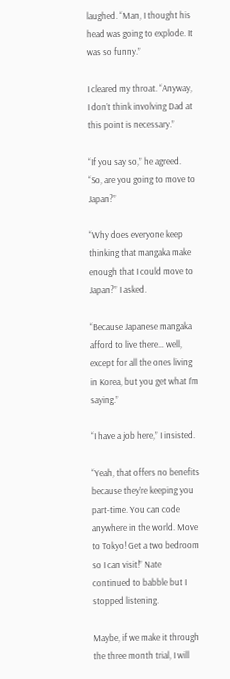laughed. “Man, I thought his head was going to explode. It was so funny.”

I cleared my throat. “Anyway, I don’t think involving Dad at this point is necessary.”

“If you say so,” he agreed. “So, are you going to move to Japan?”

“Why does everyone keep thinking that mangaka make enough that I could move to Japan?” I asked.

“Because Japanese mangaka afford to live there… well, except for all the ones living in Korea, but you get what I’m saying.”

“I have a job here,” I insisted.

“Yeah, that offers no benefits because they’re keeping you part-time. You can code anywhere in the world. Move to Tokyo! Get a two bedroom so I can visit!” Nate continued to babble but I stopped listening.

Maybe, if we make it through the three month trial, I will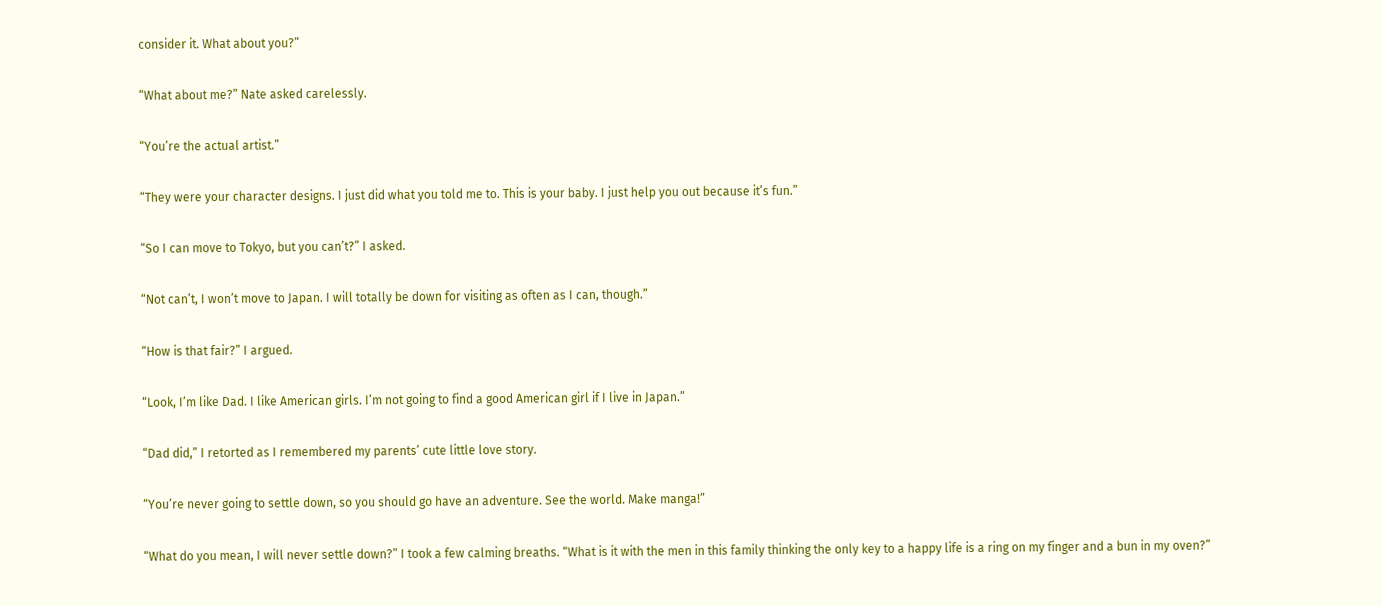consider it. What about you?”

“What about me?” Nate asked carelessly.

“You’re the actual artist.”

“They were your character designs. I just did what you told me to. This is your baby. I just help you out because it’s fun.”

“So I can move to Tokyo, but you can’t?” I asked.

“Not can’t, I won’t move to Japan. I will totally be down for visiting as often as I can, though.”

“How is that fair?” I argued.

“Look, I’m like Dad. I like American girls. I’m not going to find a good American girl if I live in Japan.”

“Dad did,” I retorted as I remembered my parents’ cute little love story.

“You’re never going to settle down, so you should go have an adventure. See the world. Make manga!”

“What do you mean, I will never settle down?” I took a few calming breaths. “What is it with the men in this family thinking the only key to a happy life is a ring on my finger and a bun in my oven?”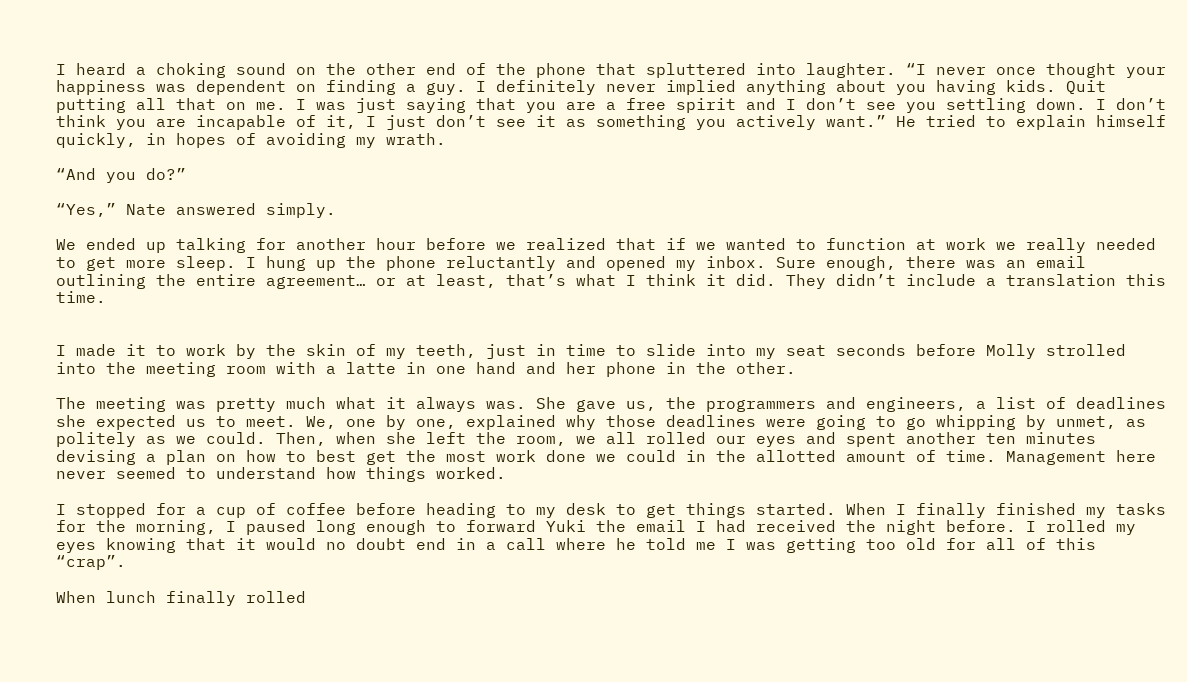I heard a choking sound on the other end of the phone that spluttered into laughter. “I never once thought your happiness was dependent on finding a guy. I definitely never implied anything about you having kids. Quit putting all that on me. I was just saying that you are a free spirit and I don’t see you settling down. I don’t think you are incapable of it, I just don’t see it as something you actively want.” He tried to explain himself quickly, in hopes of avoiding my wrath.

“And you do?”

“Yes,” Nate answered simply.

We ended up talking for another hour before we realized that if we wanted to function at work we really needed to get more sleep. I hung up the phone reluctantly and opened my inbox. Sure enough, there was an email outlining the entire agreement… or at least, that’s what I think it did. They didn’t include a translation this time.


I made it to work by the skin of my teeth, just in time to slide into my seat seconds before Molly strolled into the meeting room with a latte in one hand and her phone in the other.

The meeting was pretty much what it always was. She gave us, the programmers and engineers, a list of deadlines she expected us to meet. We, one by one, explained why those deadlines were going to go whipping by unmet, as politely as we could. Then, when she left the room, we all rolled our eyes and spent another ten minutes devising a plan on how to best get the most work done we could in the allotted amount of time. Management here never seemed to understand how things worked.

I stopped for a cup of coffee before heading to my desk to get things started. When I finally finished my tasks for the morning, I paused long enough to forward Yuki the email I had received the night before. I rolled my eyes knowing that it would no doubt end in a call where he told me I was getting too old for all of this “crap”.

When lunch finally rolled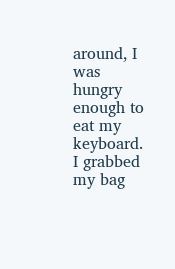around, I was hungry enough to eat my keyboard. I grabbed my bag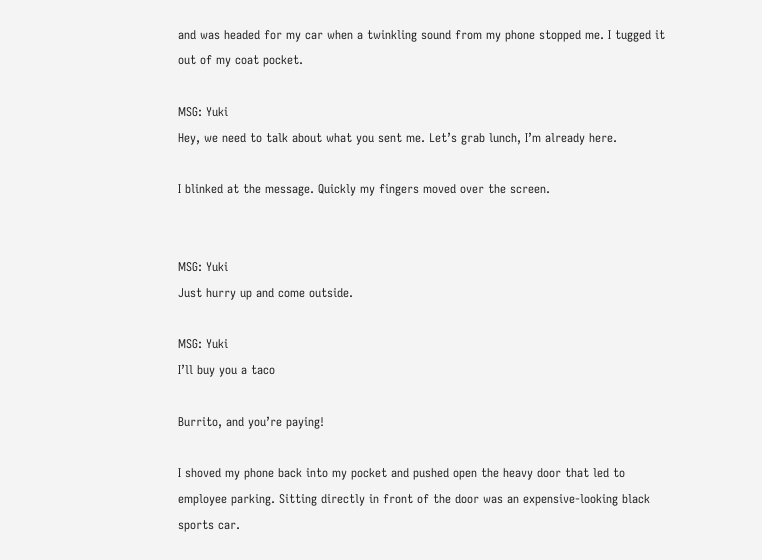and was headed for my car when a twinkling sound from my phone stopped me. I tugged it out of my coat pocket.

MSG: Yuki
Hey, we need to talk about what you sent me. Let’s grab lunch, I’m already here.

I blinked at the message. Quickly my fingers moved over the screen.


MSG: Yuki
Just hurry up and come outside.

MSG: Yuki
I’ll buy you a taco

Burrito, and you’re paying!

I shoved my phone back into my pocket and pushed open the heavy door that led to employee parking. Sitting directly in front of the door was an expensive-looking black sports car.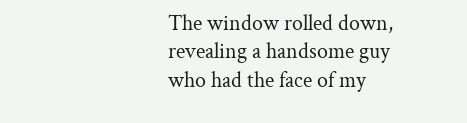The window rolled down, revealing a handsome guy who had the face of my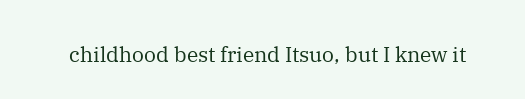childhood best friend Itsuo, but I knew it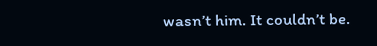wasn’t him. It couldn’t be.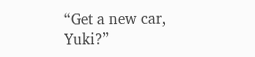“Get a new car, Yuki?”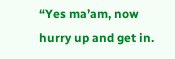“Yes ma’am, now hurry up and get in.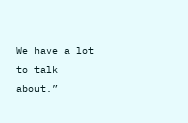We have a lot to talk about.”